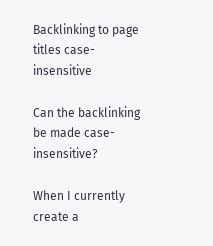Backlinking to page titles case-insensitive

Can the backlinking be made case-insensitive?

When I currently create a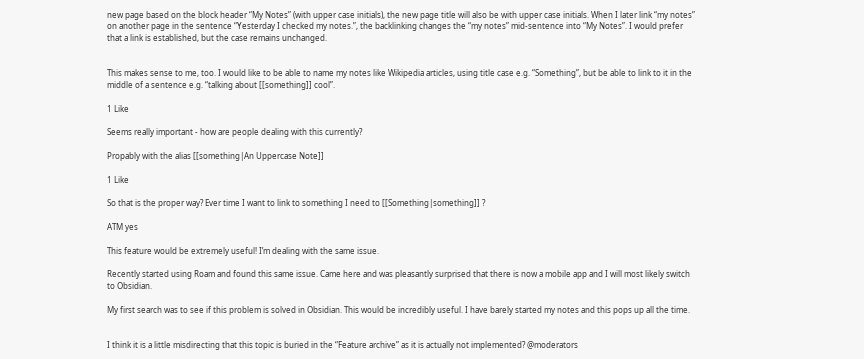new page based on the block header “My Notes” (with upper case initials), the new page title will also be with upper case initials. When I later link “my notes” on another page in the sentence “Yesterday I checked my notes.”, the backlinking changes the “my notes” mid-sentence into “My Notes”. I would prefer that a link is established, but the case remains unchanged.


This makes sense to me, too. I would like to be able to name my notes like Wikipedia articles, using title case e.g. “Something”, but be able to link to it in the middle of a sentence e.g. “talking about [[something]] cool”.

1 Like

Seems really important - how are people dealing with this currently?

Propably with the alias [[something|An Uppercase Note]]

1 Like

So that is the proper way? Ever time I want to link to something I need to [[Something|something]] ?

ATM yes

This feature would be extremely useful! I’m dealing with the same issue.

Recently started using Roam and found this same issue. Came here and was pleasantly surprised that there is now a mobile app and I will most likely switch to Obsidian.

My first search was to see if this problem is solved in Obsidian. This would be incredibly useful. I have barely started my notes and this pops up all the time.


I think it is a little misdirecting that this topic is buried in the “Feature archive” as it is actually not implemented? @moderators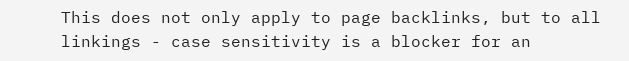This does not only apply to page backlinks, but to all linkings - case sensitivity is a blocker for an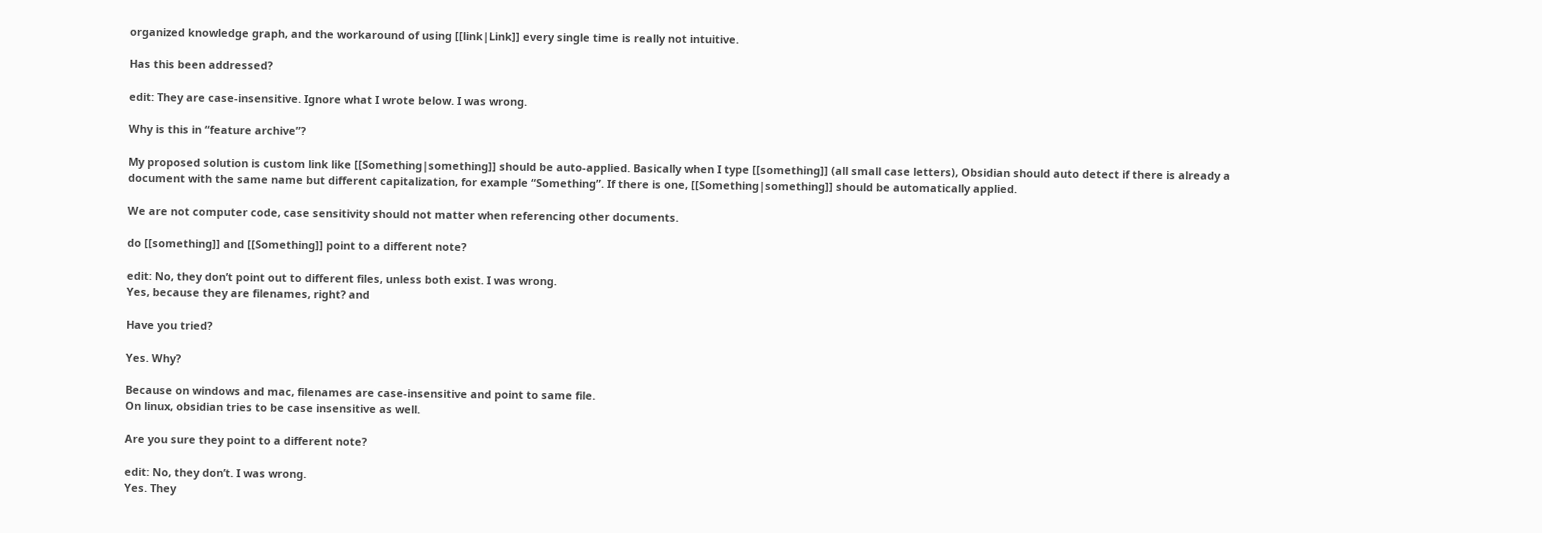organized knowledge graph, and the workaround of using [[link|Link]] every single time is really not intuitive.

Has this been addressed?

edit: They are case-insensitive. Ignore what I wrote below. I was wrong.

Why is this in “feature archive”?

My proposed solution is custom link like [[Something|something]] should be auto-applied. Basically when I type [[something]] (all small case letters), Obsidian should auto detect if there is already a document with the same name but different capitalization, for example “Something”. If there is one, [[Something|something]] should be automatically applied.

We are not computer code, case sensitivity should not matter when referencing other documents.

do [[something]] and [[Something]] point to a different note?

edit: No, they don’t point out to different files, unless both exist. I was wrong.
Yes, because they are filenames, right? and

Have you tried?

Yes. Why?

Because on windows and mac, filenames are case-insensitive and point to same file.
On linux, obsidian tries to be case insensitive as well.

Are you sure they point to a different note?

edit: No, they don’t. I was wrong.
Yes. They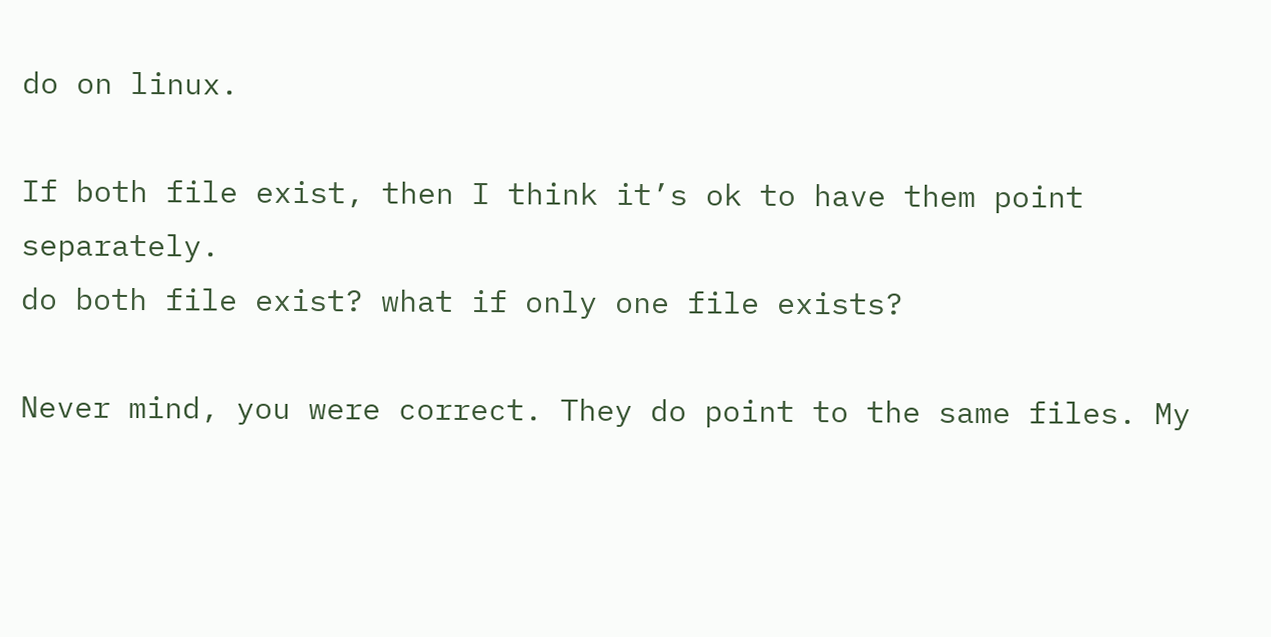do on linux.

If both file exist, then I think it’s ok to have them point separately.
do both file exist? what if only one file exists?

Never mind, you were correct. They do point to the same files. My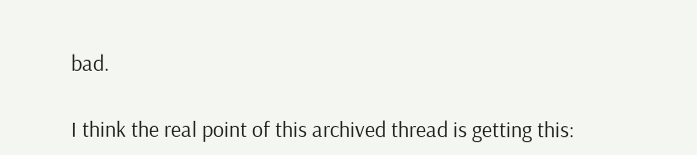bad.

I think the real point of this archived thread is getting this: